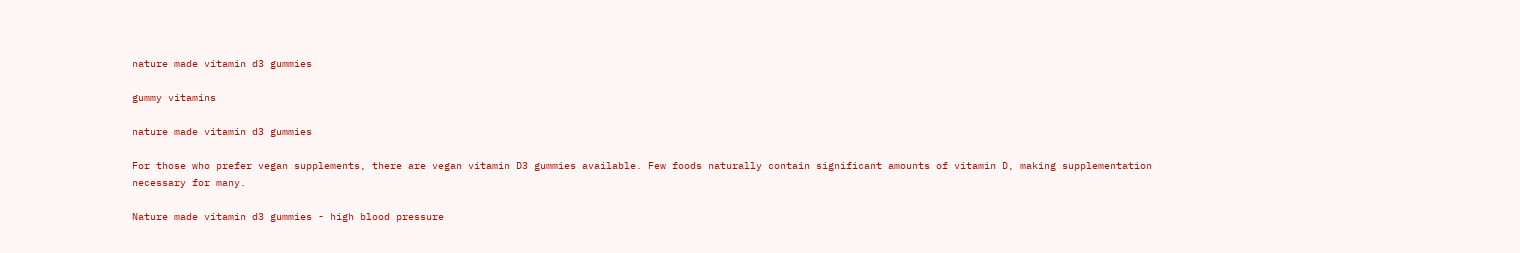nature made vitamin d3 gummies

gummy vitamins

nature made vitamin d3 gummies

For those who prefer vegan supplements, there are vegan vitamin D3 gummies available. Few foods naturally contain significant amounts of vitamin D, making supplementation necessary for many.

Nature made vitamin d3 gummies - high blood pressure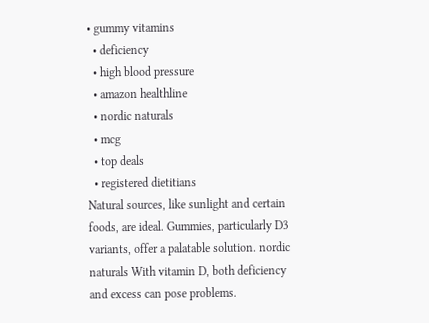• gummy vitamins
  • deficiency
  • high blood pressure
  • amazon healthline
  • nordic naturals
  • mcg
  • top deals
  • registered dietitians
Natural sources, like sunlight and certain foods, are ideal. Gummies, particularly D3 variants, offer a palatable solution. nordic naturals With vitamin D, both deficiency and excess can pose problems.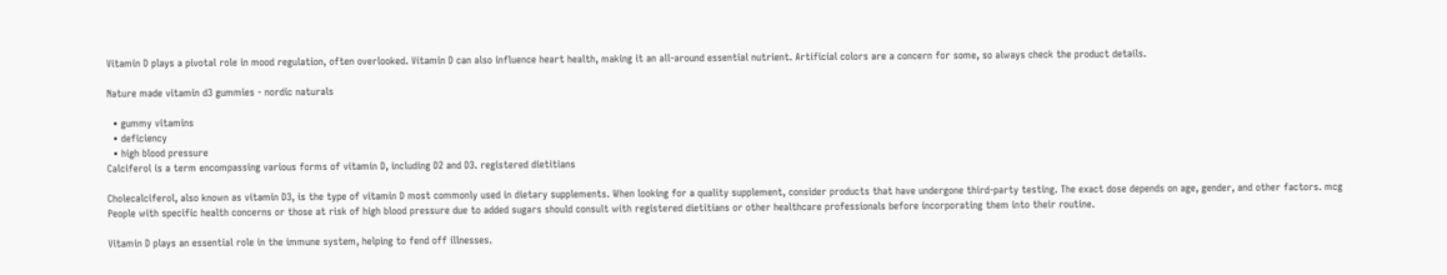Vitamin D plays a pivotal role in mood regulation, often overlooked. Vitamin D can also influence heart health, making it an all-around essential nutrient. Artificial colors are a concern for some, so always check the product details.

Nature made vitamin d3 gummies - nordic naturals

  • gummy vitamins
  • deficiency
  • high blood pressure
Calciferol is a term encompassing various forms of vitamin D, including D2 and D3. registered dietitians

Cholecalciferol, also known as vitamin D3, is the type of vitamin D most commonly used in dietary supplements. When looking for a quality supplement, consider products that have undergone third-party testing. The exact dose depends on age, gender, and other factors. mcg People with specific health concerns or those at risk of high blood pressure due to added sugars should consult with registered dietitians or other healthcare professionals before incorporating them into their routine.

Vitamin D plays an essential role in the immune system, helping to fend off illnesses.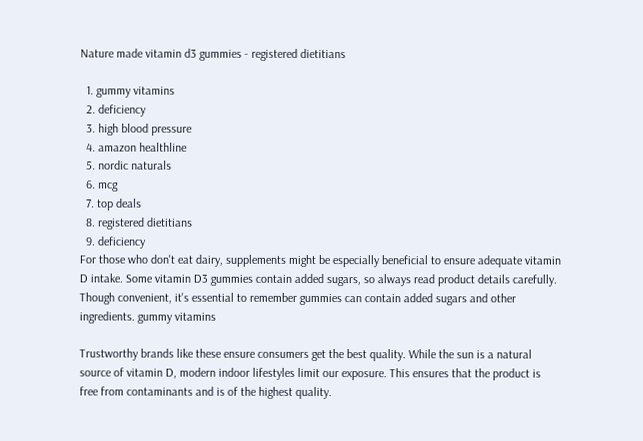Nature made vitamin d3 gummies - registered dietitians

  1. gummy vitamins
  2. deficiency
  3. high blood pressure
  4. amazon healthline
  5. nordic naturals
  6. mcg
  7. top deals
  8. registered dietitians
  9. deficiency
For those who don't eat dairy, supplements might be especially beneficial to ensure adequate vitamin D intake. Some vitamin D3 gummies contain added sugars, so always read product details carefully. Though convenient, it's essential to remember gummies can contain added sugars and other ingredients. gummy vitamins

Trustworthy brands like these ensure consumers get the best quality. While the sun is a natural source of vitamin D, modern indoor lifestyles limit our exposure. This ensures that the product is free from contaminants and is of the highest quality.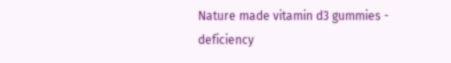Nature made vitamin d3 gummies - deficiency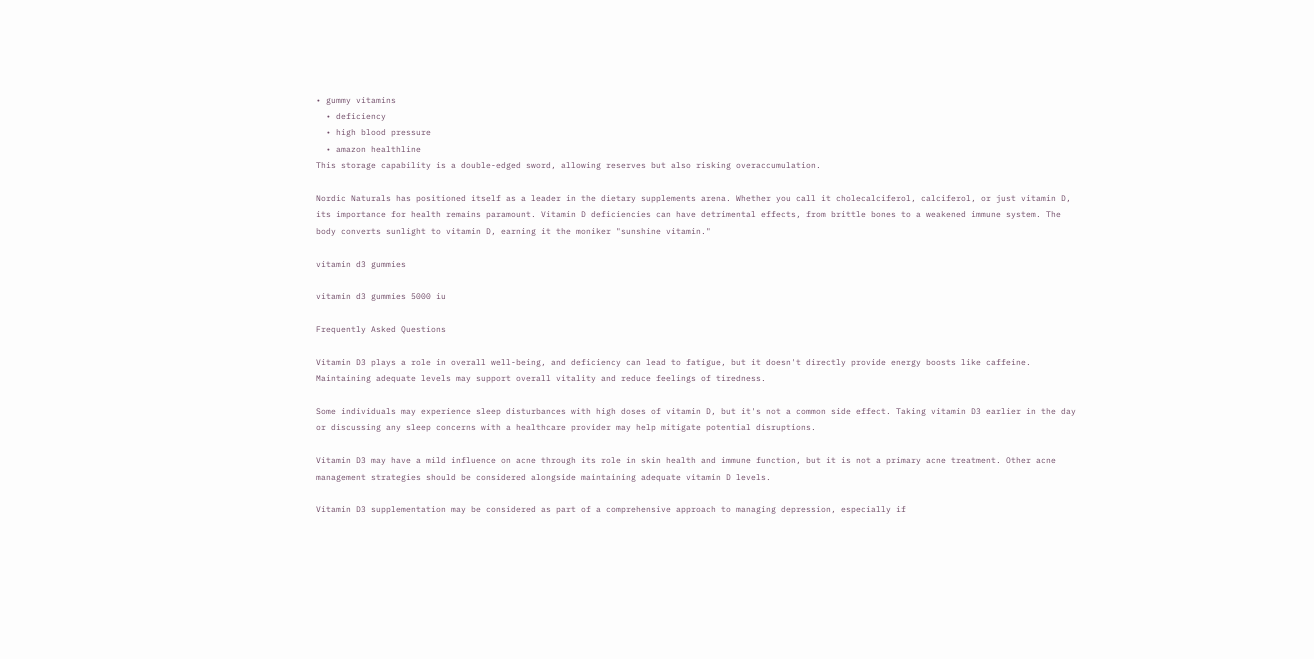• gummy vitamins
  • deficiency
  • high blood pressure
  • amazon healthline
This storage capability is a double-edged sword, allowing reserves but also risking overaccumulation.

Nordic Naturals has positioned itself as a leader in the dietary supplements arena. Whether you call it cholecalciferol, calciferol, or just vitamin D, its importance for health remains paramount. Vitamin D deficiencies can have detrimental effects, from brittle bones to a weakened immune system. The body converts sunlight to vitamin D, earning it the moniker "sunshine vitamin."

vitamin d3 gummies

vitamin d3 gummies 5000 iu

Frequently Asked Questions

Vitamin D3 plays a role in overall well-being, and deficiency can lead to fatigue, but it doesn't directly provide energy boosts like caffeine. Maintaining adequate levels may support overall vitality and reduce feelings of tiredness.

Some individuals may experience sleep disturbances with high doses of vitamin D, but it's not a common side effect. Taking vitamin D3 earlier in the day or discussing any sleep concerns with a healthcare provider may help mitigate potential disruptions.

Vitamin D3 may have a mild influence on acne through its role in skin health and immune function, but it is not a primary acne treatment. Other acne management strategies should be considered alongside maintaining adequate vitamin D levels.

Vitamin D3 supplementation may be considered as part of a comprehensive approach to managing depression, especially if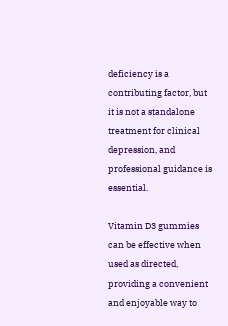deficiency is a contributing factor, but it is not a standalone treatment for clinical depression, and professional guidance is essential.

Vitamin D3 gummies can be effective when used as directed, providing a convenient and enjoyable way to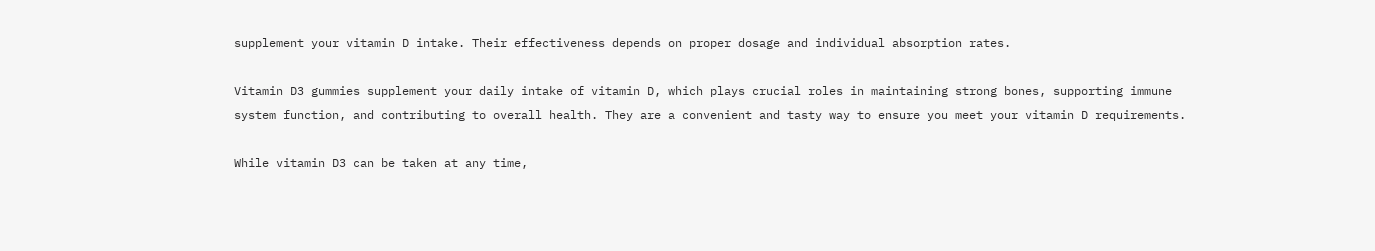supplement your vitamin D intake. Their effectiveness depends on proper dosage and individual absorption rates.

Vitamin D3 gummies supplement your daily intake of vitamin D, which plays crucial roles in maintaining strong bones, supporting immune system function, and contributing to overall health. They are a convenient and tasty way to ensure you meet your vitamin D requirements.

While vitamin D3 can be taken at any time,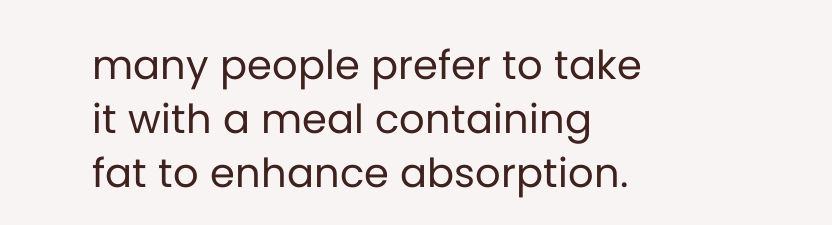many people prefer to take it with a meal containing fat to enhance absorption.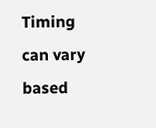Timing can vary based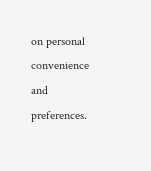on personal convenience and preferences.